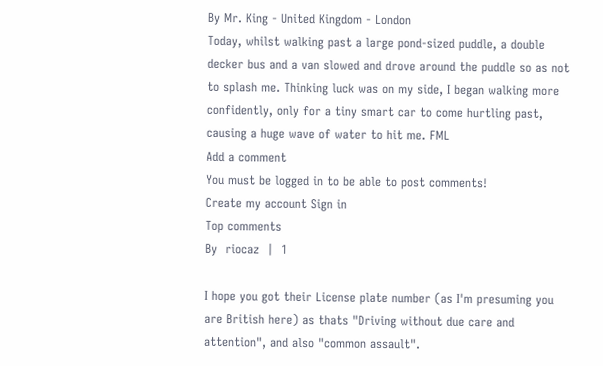By Mr. King - United Kingdom - London
Today, whilst walking past a large pond-sized puddle, a double decker bus and a van slowed and drove around the puddle so as not to splash me. Thinking luck was on my side, I began walking more confidently, only for a tiny smart car to come hurtling past, causing a huge wave of water to hit me. FML
Add a comment
You must be logged in to be able to post comments!
Create my account Sign in
Top comments
By  riocaz  |  1

I hope you got their License plate number (as I'm presuming you are British here) as thats "Driving without due care and attention", and also "common assault".